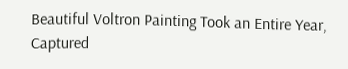Beautiful Voltron Painting Took an Entire Year, Captured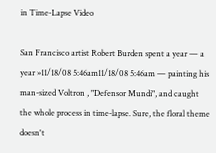in Time-Lapse Video

San Francisco artist Robert Burden spent a year — a year »11/18/08 5:46am11/18/08 5:46am — painting his man-sized Voltron , "Defensor Mundi", and caught the whole process in time-lapse. Sure, the floral theme doesn't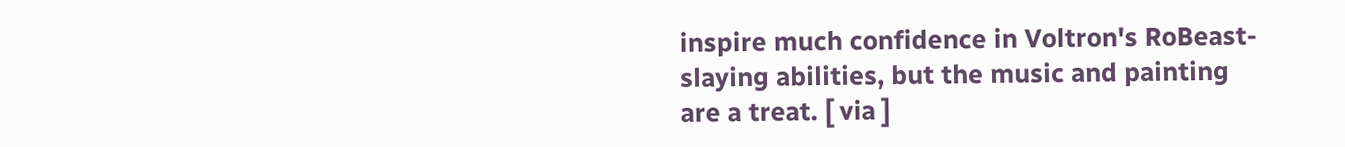inspire much confidence in Voltron's RoBeast-slaying abilities, but the music and painting are a treat. [ via ]